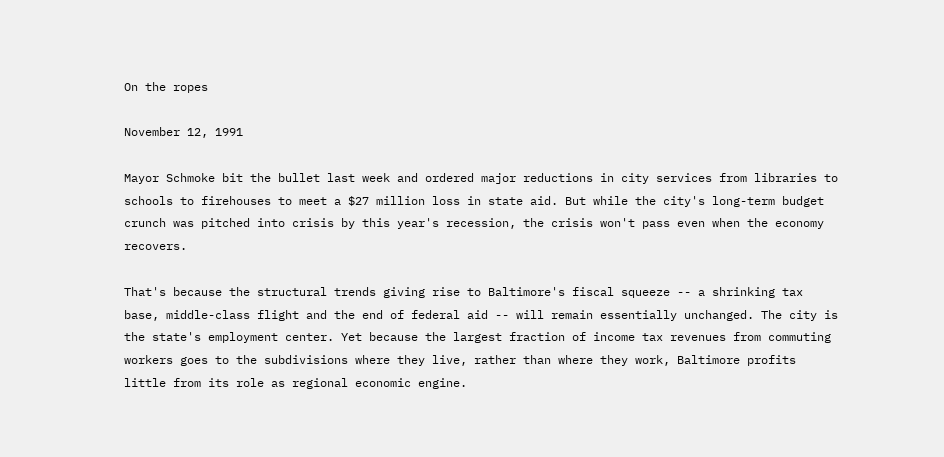On the ropes

November 12, 1991

Mayor Schmoke bit the bullet last week and ordered major reductions in city services from libraries to schools to firehouses to meet a $27 million loss in state aid. But while the city's long-term budget crunch was pitched into crisis by this year's recession, the crisis won't pass even when the economy recovers.

That's because the structural trends giving rise to Baltimore's fiscal squeeze -- a shrinking tax base, middle-class flight and the end of federal aid -- will remain essentially unchanged. The city is the state's employment center. Yet because the largest fraction of income tax revenues from commuting workers goes to the subdivisions where they live, rather than where they work, Baltimore profits little from its role as regional economic engine.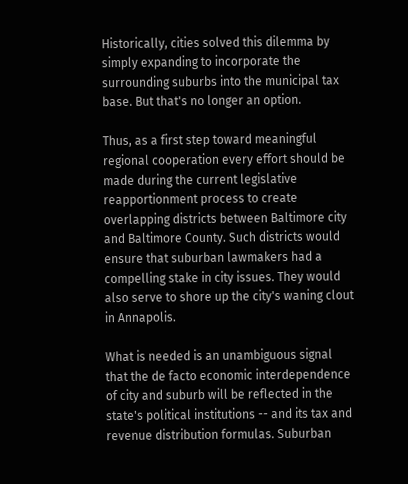Historically, cities solved this dilemma by simply expanding to incorporate the surrounding suburbs into the municipal tax base. But that's no longer an option.

Thus, as a first step toward meaningful regional cooperation every effort should be made during the current legislative reapportionment process to create overlapping districts between Baltimore city and Baltimore County. Such districts would ensure that suburban lawmakers had a compelling stake in city issues. They would also serve to shore up the city's waning clout in Annapolis.

What is needed is an unambiguous signal that the de facto economic interdependence of city and suburb will be reflected in the state's political institutions -- and its tax and revenue distribution formulas. Suburban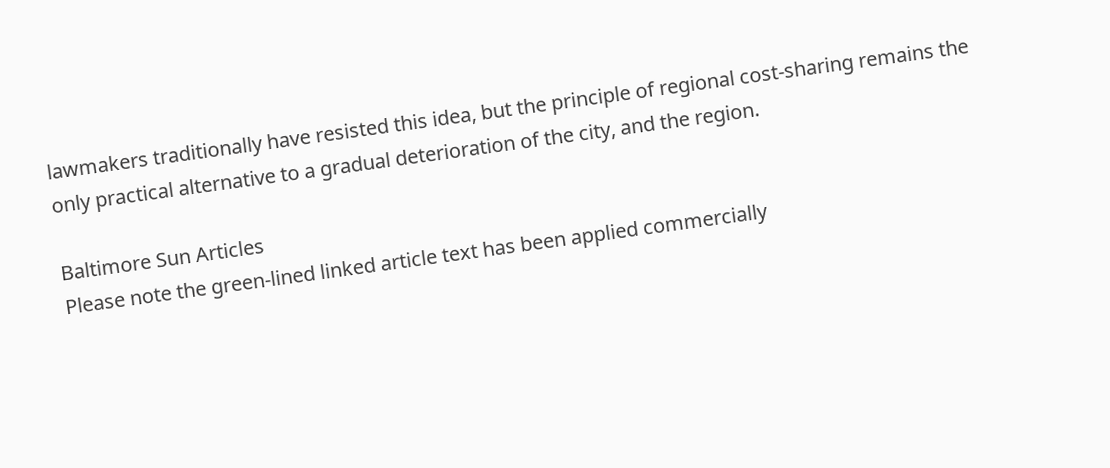lawmakers traditionally have resisted this idea, but the principle of regional cost-sharing remains the only practical alternative to a gradual deterioration of the city, and the region.

Baltimore Sun Articles
Please note the green-lined linked article text has been applied commercially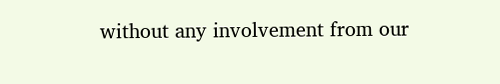without any involvement from our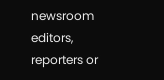newsroom editors, reporters or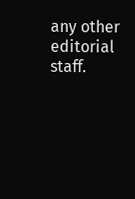any other editorial staff.